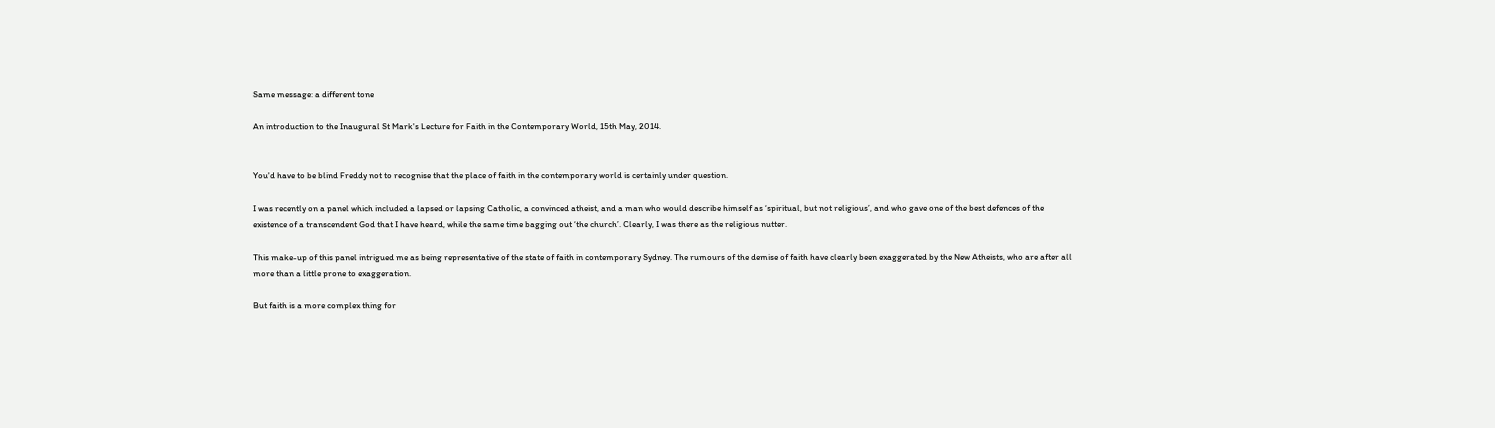Same message: a different tone

An introduction to the Inaugural St Mark's Lecture for Faith in the Contemporary World, 15th May, 2014.


You'd have to be blind Freddy not to recognise that the place of faith in the contemporary world is certainly under question.

I was recently on a panel which included a lapsed or lapsing Catholic, a convinced atheist, and a man who would describe himself as ‘spiritual, but not religious’, and who gave one of the best defences of the existence of a transcendent God that I have heard, while the same time bagging out ‘the church’. Clearly, I was there as the religious nutter.

This make-up of this panel intrigued me as being representative of the state of faith in contemporary Sydney. The rumours of the demise of faith have clearly been exaggerated by the New Atheists, who are after all more than a little prone to exaggeration.

But faith is a more complex thing for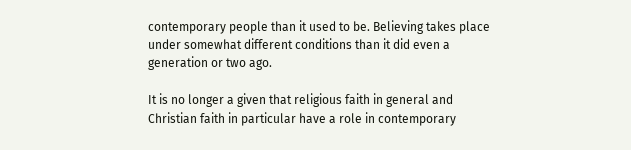contemporary people than it used to be. Believing takes place under somewhat different conditions than it did even a generation or two ago.

It is no longer a given that religious faith in general and Christian faith in particular have a role in contemporary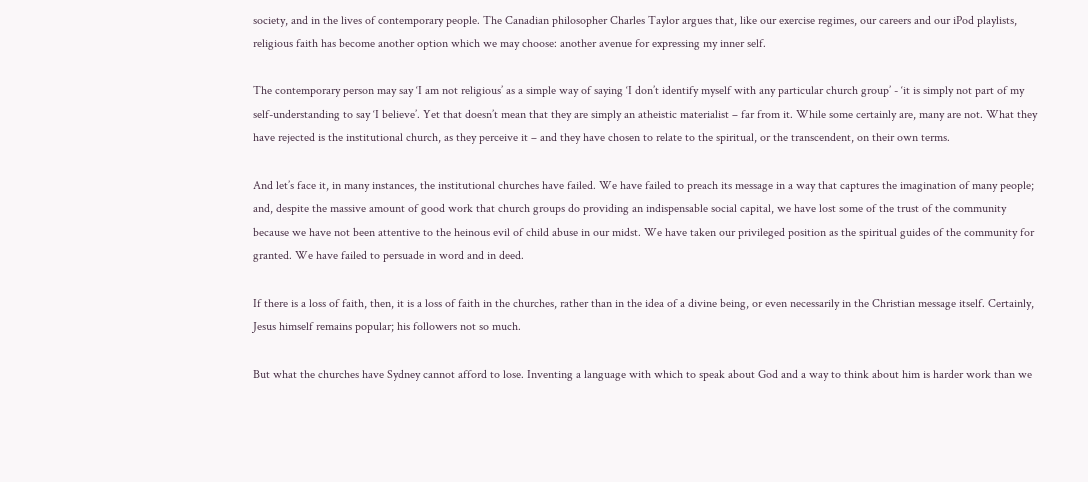society, and in the lives of contemporary people. The Canadian philosopher Charles Taylor argues that, like our exercise regimes, our careers and our iPod playlists, religious faith has become another option which we may choose: another avenue for expressing my inner self.

The contemporary person may say ‘I am not religious’ as a simple way of saying ‘I don’t identify myself with any particular church group’ - ‘it is simply not part of my self-understanding to say ‘I believe’. Yet that doesn’t mean that they are simply an atheistic materialist – far from it. While some certainly are, many are not. What they have rejected is the institutional church, as they perceive it – and they have chosen to relate to the spiritual, or the transcendent, on their own terms.

And let’s face it, in many instances, the institutional churches have failed. We have failed to preach its message in a way that captures the imagination of many people; and, despite the massive amount of good work that church groups do providing an indispensable social capital, we have lost some of the trust of the community because we have not been attentive to the heinous evil of child abuse in our midst. We have taken our privileged position as the spiritual guides of the community for granted. We have failed to persuade in word and in deed.

If there is a loss of faith, then, it is a loss of faith in the churches, rather than in the idea of a divine being, or even necessarily in the Christian message itself. Certainly, Jesus himself remains popular; his followers not so much.

But what the churches have Sydney cannot afford to lose. Inventing a language with which to speak about God and a way to think about him is harder work than we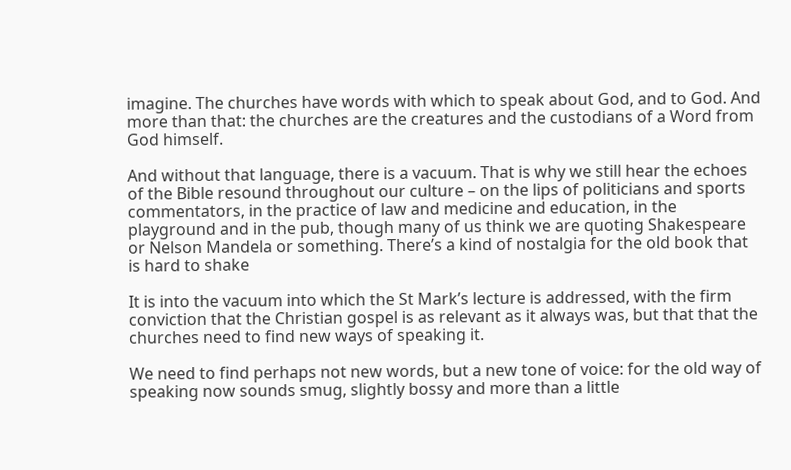imagine. The churches have words with which to speak about God, and to God. And more than that: the churches are the creatures and the custodians of a Word from God himself.

And without that language, there is a vacuum. That is why we still hear the echoes of the Bible resound throughout our culture – on the lips of politicians and sports commentators, in the practice of law and medicine and education, in the playground and in the pub, though many of us think we are quoting Shakespeare or Nelson Mandela or something. There’s a kind of nostalgia for the old book that is hard to shake

It is into the vacuum into which the St Mark’s lecture is addressed, with the firm conviction that the Christian gospel is as relevant as it always was, but that that the churches need to find new ways of speaking it.

We need to find perhaps not new words, but a new tone of voice: for the old way of speaking now sounds smug, slightly bossy and more than a little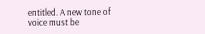entitled. A new tone of voice must be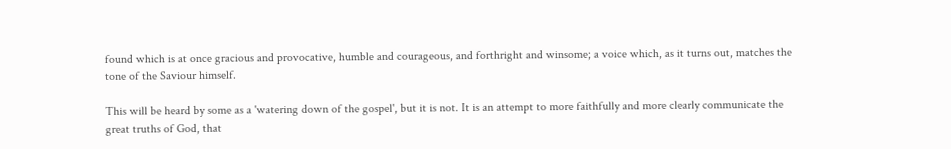found which is at once gracious and provocative, humble and courageous, and forthright and winsome; a voice which, as it turns out, matches the tone of the Saviour himself.

This will be heard by some as a 'watering down of the gospel', but it is not. It is an attempt to more faithfully and more clearly communicate the great truths of God, that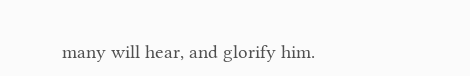many will hear, and glorify him.